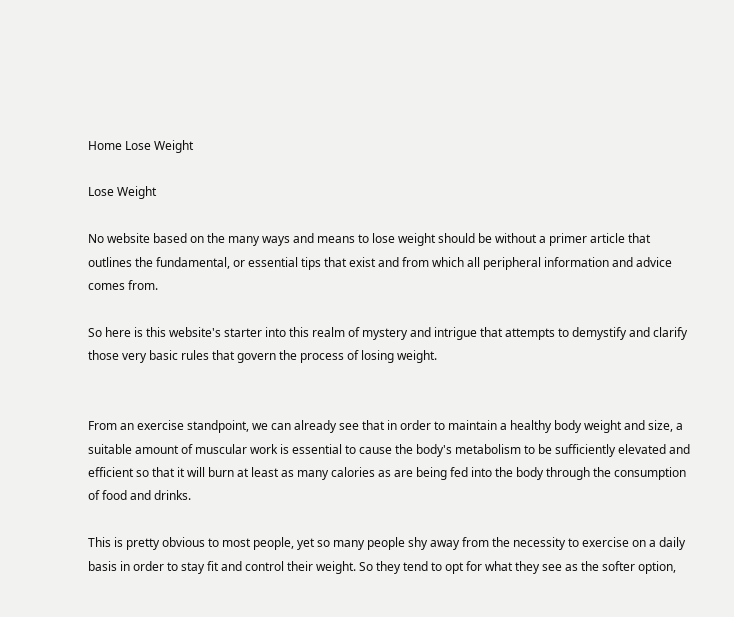Home Lose Weight

Lose Weight

No website based on the many ways and means to lose weight should be without a primer article that outlines the fundamental, or essential tips that exist and from which all peripheral information and advice comes from.

So here is this website's starter into this realm of mystery and intrigue that attempts to demystify and clarify those very basic rules that govern the process of losing weight.


From an exercise standpoint, we can already see that in order to maintain a healthy body weight and size, a suitable amount of muscular work is essential to cause the body's metabolism to be sufficiently elevated and efficient so that it will burn at least as many calories as are being fed into the body through the consumption of food and drinks.

This is pretty obvious to most people, yet so many people shy away from the necessity to exercise on a daily basis in order to stay fit and control their weight. So they tend to opt for what they see as the softer option,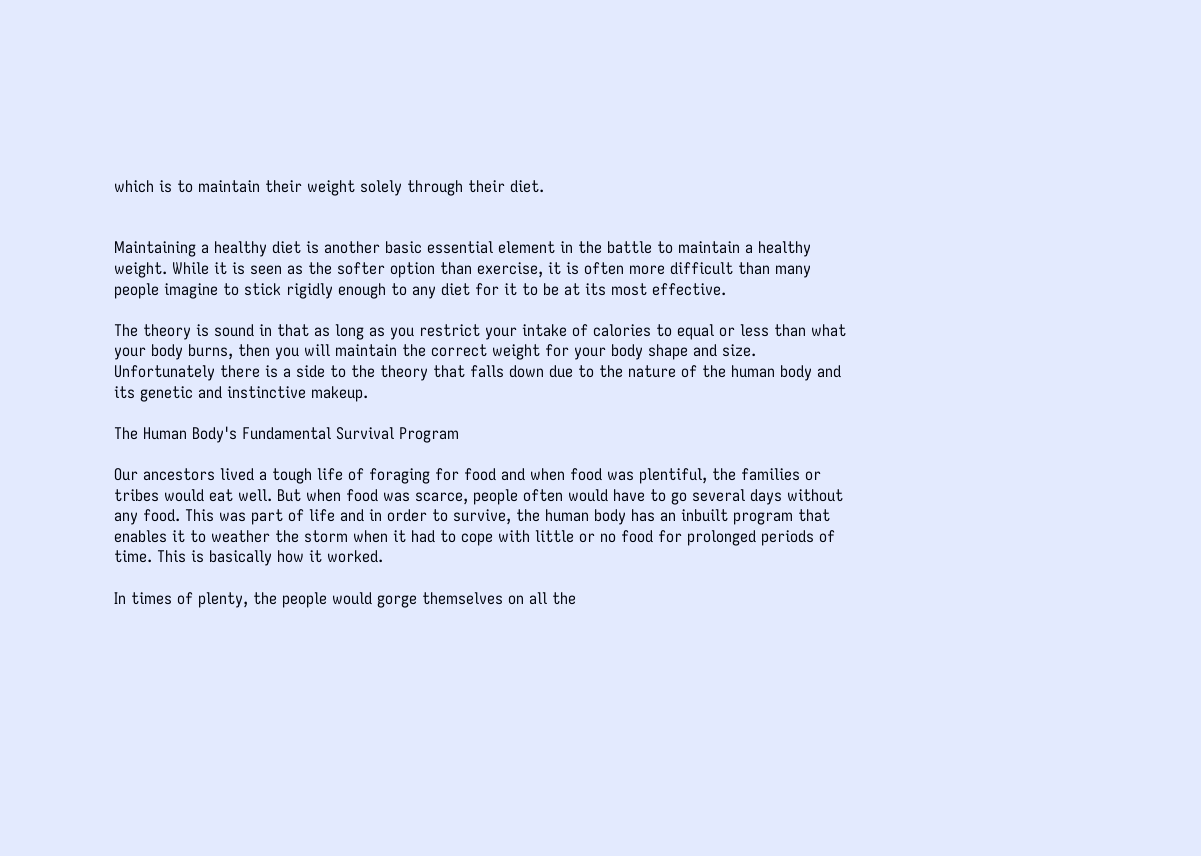which is to maintain their weight solely through their diet.


Maintaining a healthy diet is another basic essential element in the battle to maintain a healthy weight. While it is seen as the softer option than exercise, it is often more difficult than many people imagine to stick rigidly enough to any diet for it to be at its most effective.

The theory is sound in that as long as you restrict your intake of calories to equal or less than what your body burns, then you will maintain the correct weight for your body shape and size. Unfortunately there is a side to the theory that falls down due to the nature of the human body and its genetic and instinctive makeup.

The Human Body's Fundamental Survival Program

Our ancestors lived a tough life of foraging for food and when food was plentiful, the families or tribes would eat well. But when food was scarce, people often would have to go several days without any food. This was part of life and in order to survive, the human body has an inbuilt program that enables it to weather the storm when it had to cope with little or no food for prolonged periods of time. This is basically how it worked.

In times of plenty, the people would gorge themselves on all the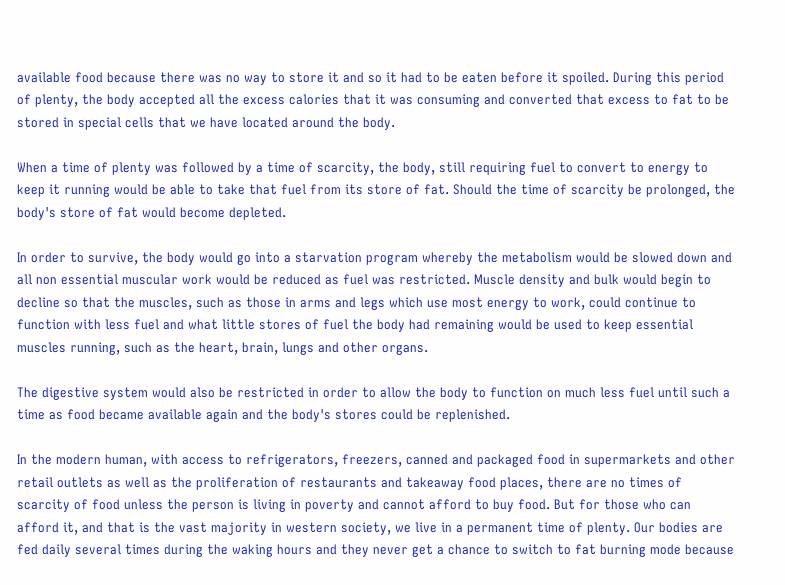available food because there was no way to store it and so it had to be eaten before it spoiled. During this period of plenty, the body accepted all the excess calories that it was consuming and converted that excess to fat to be stored in special cells that we have located around the body.

When a time of plenty was followed by a time of scarcity, the body, still requiring fuel to convert to energy to keep it running would be able to take that fuel from its store of fat. Should the time of scarcity be prolonged, the body's store of fat would become depleted.

In order to survive, the body would go into a starvation program whereby the metabolism would be slowed down and all non essential muscular work would be reduced as fuel was restricted. Muscle density and bulk would begin to decline so that the muscles, such as those in arms and legs which use most energy to work, could continue to function with less fuel and what little stores of fuel the body had remaining would be used to keep essential muscles running, such as the heart, brain, lungs and other organs.

The digestive system would also be restricted in order to allow the body to function on much less fuel until such a time as food became available again and the body's stores could be replenished.

In the modern human, with access to refrigerators, freezers, canned and packaged food in supermarkets and other retail outlets as well as the proliferation of restaurants and takeaway food places, there are no times of scarcity of food unless the person is living in poverty and cannot afford to buy food. But for those who can afford it, and that is the vast majority in western society, we live in a permanent time of plenty. Our bodies are fed daily several times during the waking hours and they never get a chance to switch to fat burning mode because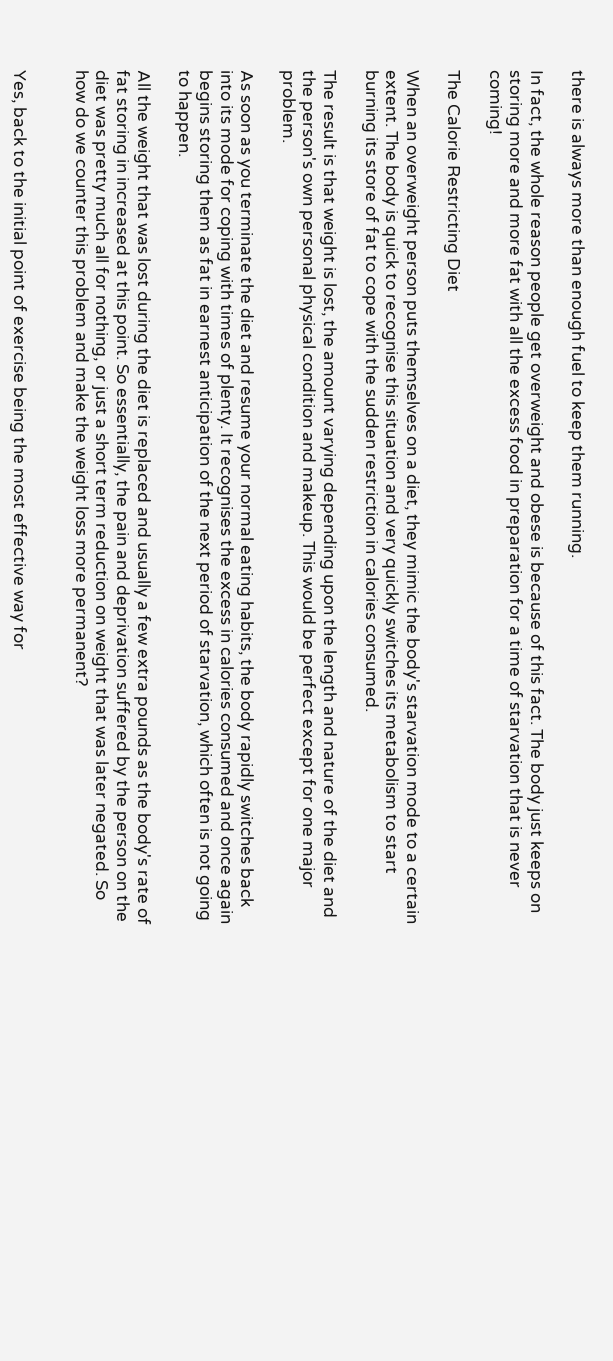there is always more than enough fuel to keep them running.

In fact, the whole reason people get overweight and obese is because of this fact. The body just keeps on storing more and more fat with all the excess food in preparation for a time of starvation that is never coming!

The Calorie Restricting Diet

When an overweight person puts themselves on a diet, they mimic the body's starvation mode to a certain extent. The body is quick to recognise this situation and very quickly switches its metabolism to start burning its store of fat to cope with the sudden restriction in calories consumed.

The result is that weight is lost, the amount varying depending upon the length and nature of the diet and the person's own personal physical condition and makeup. This would be perfect except for one major problem.

As soon as you terminate the diet and resume your normal eating habits, the body rapidly switches back into its mode for coping with times of plenty. It recognises the excess in calories consumed and once again begins storing them as fat in earnest anticipation of the next period of starvation, which often is not going to happen.

All the weight that was lost during the diet is replaced and usually a few extra pounds as the body's rate of fat storing in increased at this point. So essentially, the pain and deprivation suffered by the person on the diet was pretty much all for nothing, or just a short term reduction on weight that was later negated. So how do we counter this problem and make the weight loss more permanent?


Yes, back to the initial point of exercise being the most effective way for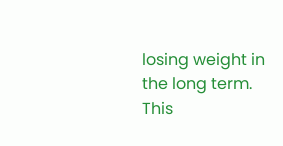losing weight in the long term. This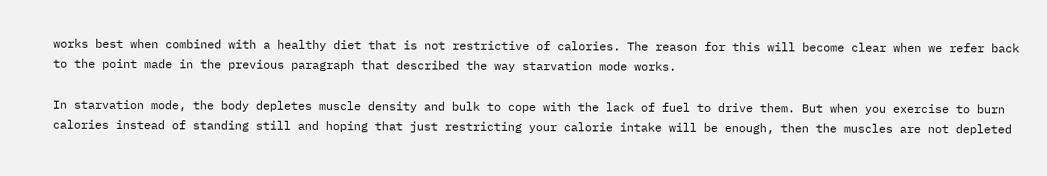works best when combined with a healthy diet that is not restrictive of calories. The reason for this will become clear when we refer back to the point made in the previous paragraph that described the way starvation mode works.

In starvation mode, the body depletes muscle density and bulk to cope with the lack of fuel to drive them. But when you exercise to burn calories instead of standing still and hoping that just restricting your calorie intake will be enough, then the muscles are not depleted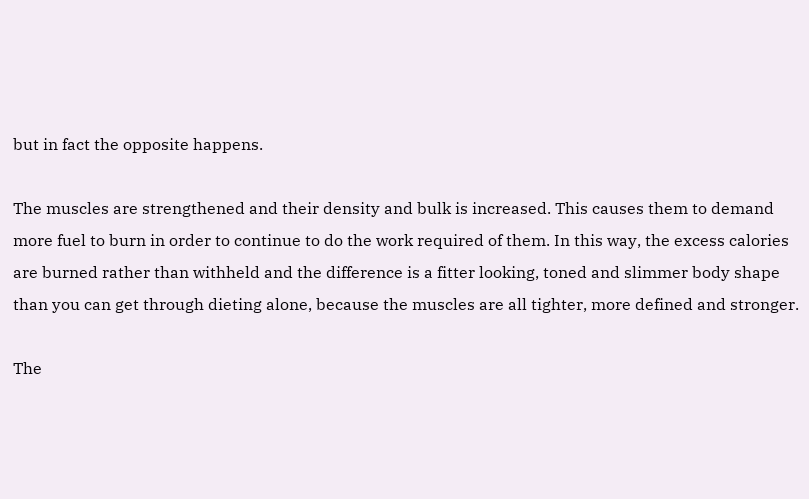but in fact the opposite happens.

The muscles are strengthened and their density and bulk is increased. This causes them to demand more fuel to burn in order to continue to do the work required of them. In this way, the excess calories are burned rather than withheld and the difference is a fitter looking, toned and slimmer body shape than you can get through dieting alone, because the muscles are all tighter, more defined and stronger.

The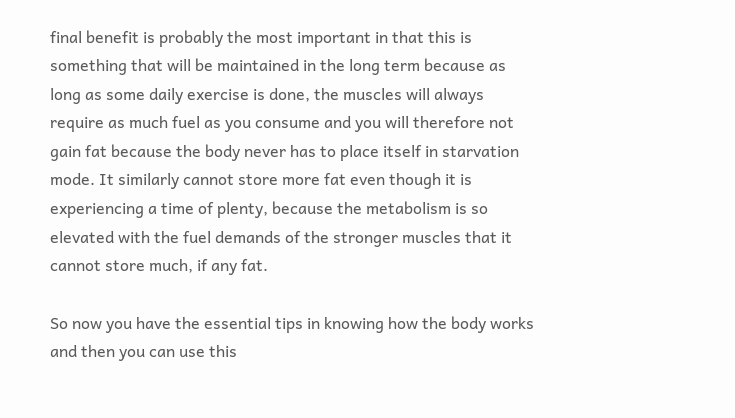final benefit is probably the most important in that this is something that will be maintained in the long term because as long as some daily exercise is done, the muscles will always require as much fuel as you consume and you will therefore not gain fat because the body never has to place itself in starvation mode. It similarly cannot store more fat even though it is experiencing a time of plenty, because the metabolism is so elevated with the fuel demands of the stronger muscles that it cannot store much, if any fat.

So now you have the essential tips in knowing how the body works and then you can use this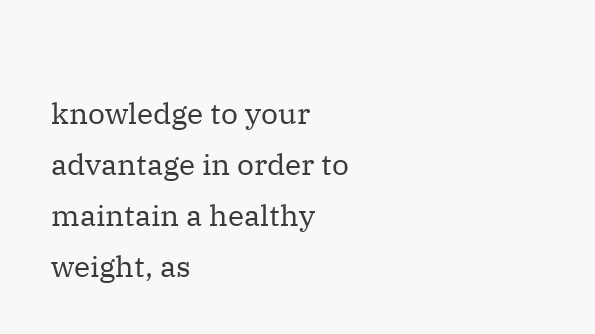knowledge to your advantage in order to maintain a healthy weight, as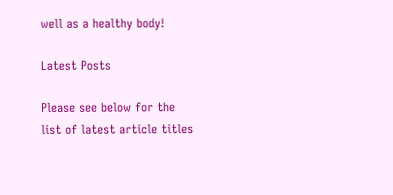well as a healthy body!

Latest Posts

Please see below for the list of latest article titles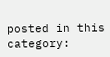posted in this category: